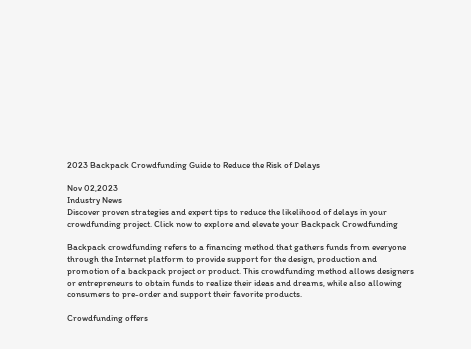2023 Backpack Crowdfunding Guide to Reduce the Risk of Delays

Nov 02,2023
Industry News
Discover proven strategies and expert tips to reduce the likelihood of delays in your crowdfunding project. Click now to explore and elevate your Backpack Crowdfunding

Backpack crowdfunding refers to a financing method that gathers funds from everyone through the Internet platform to provide support for the design, production and promotion of a backpack project or product. This crowdfunding method allows designers or entrepreneurs to obtain funds to realize their ideas and dreams, while also allowing consumers to pre-order and support their favorite products.

Crowdfunding offers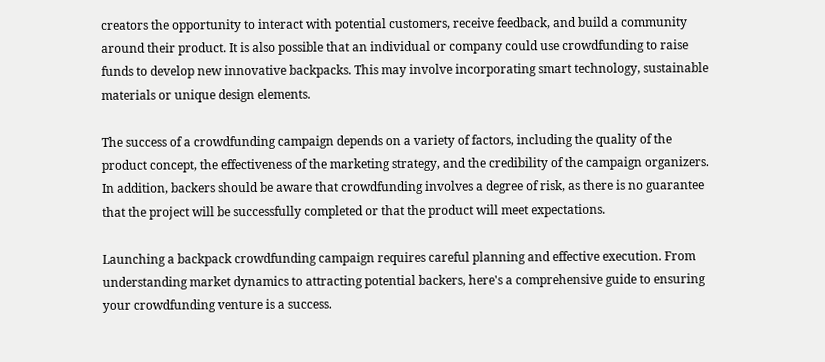creators the opportunity to interact with potential customers, receive feedback, and build a community around their product. It is also possible that an individual or company could use crowdfunding to raise funds to develop new innovative backpacks. This may involve incorporating smart technology, sustainable materials or unique design elements.

The success of a crowdfunding campaign depends on a variety of factors, including the quality of the product concept, the effectiveness of the marketing strategy, and the credibility of the campaign organizers. In addition, backers should be aware that crowdfunding involves a degree of risk, as there is no guarantee that the project will be successfully completed or that the product will meet expectations.

Launching a backpack crowdfunding campaign requires careful planning and effective execution. From understanding market dynamics to attracting potential backers, here's a comprehensive guide to ensuring your crowdfunding venture is a success.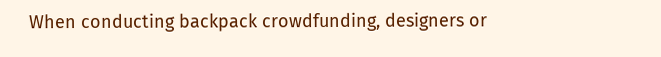When conducting backpack crowdfunding, designers or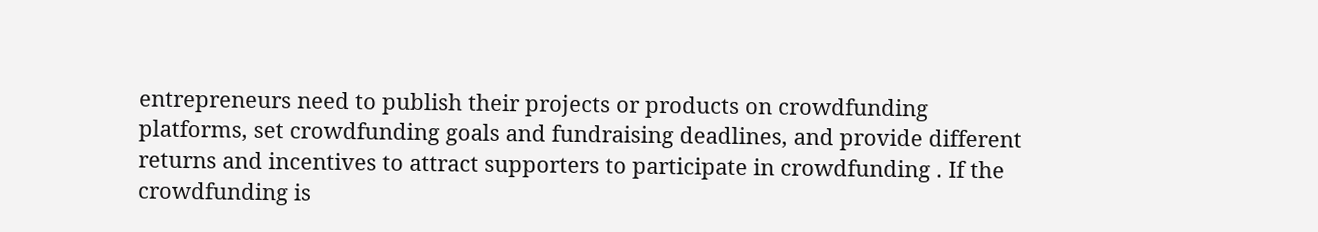entrepreneurs need to publish their projects or products on crowdfunding platforms, set crowdfunding goals and fundraising deadlines, and provide different returns and incentives to attract supporters to participate in crowdfunding . If the crowdfunding is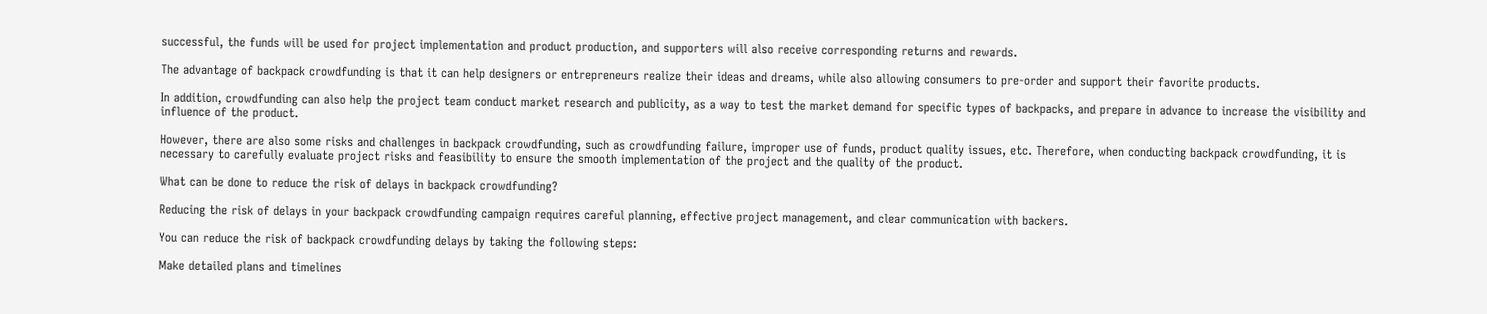successful, the funds will be used for project implementation and product production, and supporters will also receive corresponding returns and rewards.

The advantage of backpack crowdfunding is that it can help designers or entrepreneurs realize their ideas and dreams, while also allowing consumers to pre-order and support their favorite products.

In addition, crowdfunding can also help the project team conduct market research and publicity, as a way to test the market demand for specific types of backpacks, and prepare in advance to increase the visibility and influence of the product.

However, there are also some risks and challenges in backpack crowdfunding, such as crowdfunding failure, improper use of funds, product quality issues, etc. Therefore, when conducting backpack crowdfunding, it is necessary to carefully evaluate project risks and feasibility to ensure the smooth implementation of the project and the quality of the product.

What can be done to reduce the risk of delays in backpack crowdfunding?

Reducing the risk of delays in your backpack crowdfunding campaign requires careful planning, effective project management, and clear communication with backers.

You can reduce the risk of backpack crowdfunding delays by taking the following steps:

Make detailed plans and timelines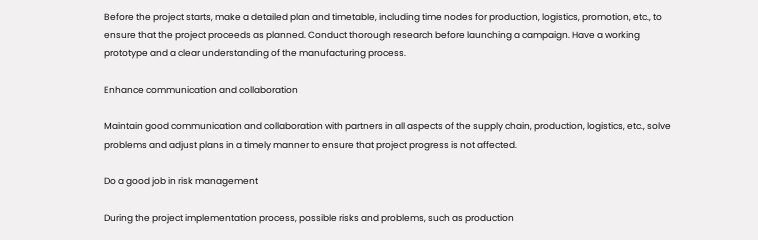Before the project starts, make a detailed plan and timetable, including time nodes for production, logistics, promotion, etc., to ensure that the project proceeds as planned. Conduct thorough research before launching a campaign. Have a working prototype and a clear understanding of the manufacturing process.

Enhance communication and collaboration

Maintain good communication and collaboration with partners in all aspects of the supply chain, production, logistics, etc., solve problems and adjust plans in a timely manner to ensure that project progress is not affected.

Do a good job in risk management

During the project implementation process, possible risks and problems, such as production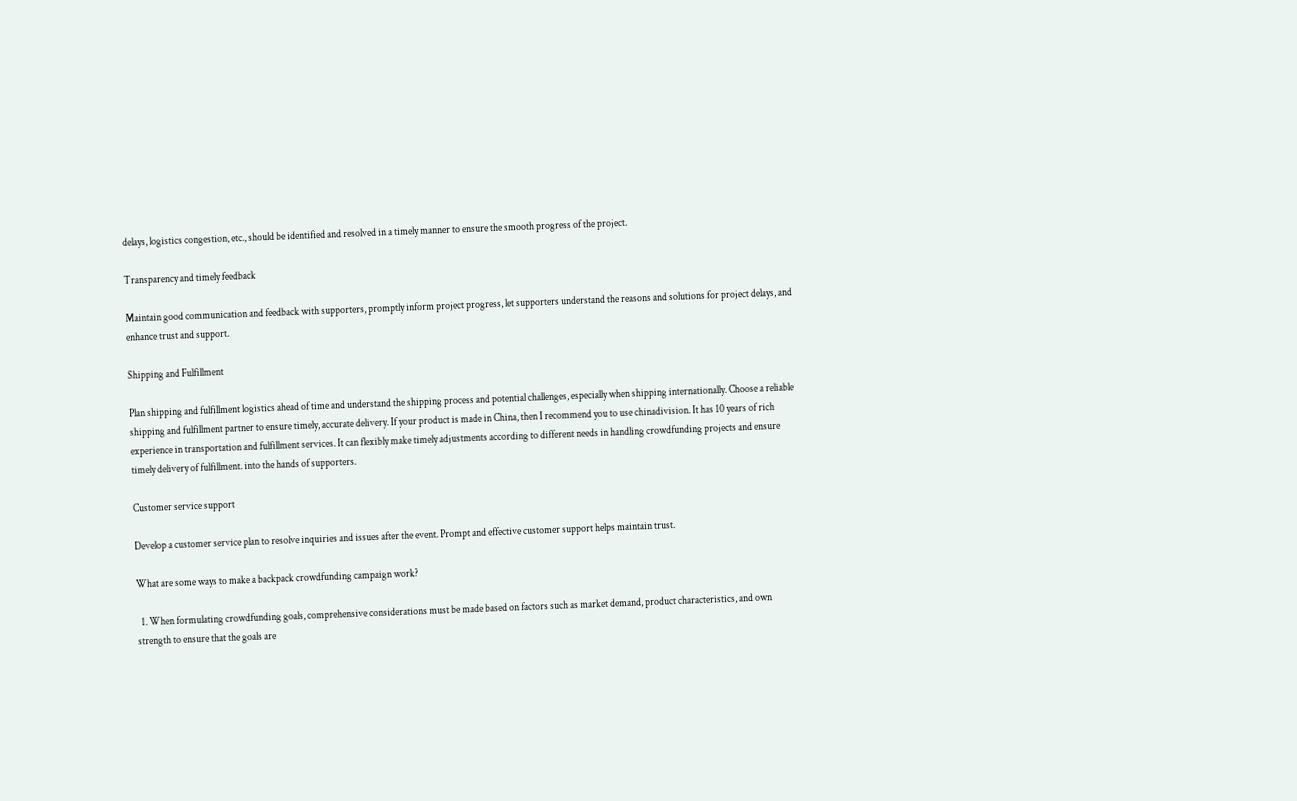delays, logistics congestion, etc., should be identified and resolved in a timely manner to ensure the smooth progress of the project.

Transparency and timely feedback

Maintain good communication and feedback with supporters, promptly inform project progress, let supporters understand the reasons and solutions for project delays, and enhance trust and support.

Shipping and Fulfillment

Plan shipping and fulfillment logistics ahead of time and understand the shipping process and potential challenges, especially when shipping internationally. Choose a reliable shipping and fulfillment partner to ensure timely, accurate delivery. If your product is made in China, then I recommend you to use chinadivision. It has 10 years of rich experience in transportation and fulfillment services. It can flexibly make timely adjustments according to different needs in handling crowdfunding projects and ensure timely delivery of fulfillment. into the hands of supporters.

Customer service support

Develop a customer service plan to resolve inquiries and issues after the event. Prompt and effective customer support helps maintain trust.

What are some ways to make a backpack crowdfunding campaign work?

  1. When formulating crowdfunding goals, comprehensive considerations must be made based on factors such as market demand, product characteristics, and own strength to ensure that the goals are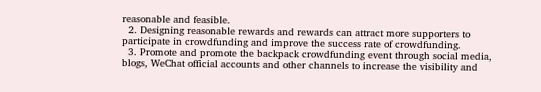reasonable and feasible.
  2. Designing reasonable rewards and rewards can attract more supporters to participate in crowdfunding and improve the success rate of crowdfunding.
  3. Promote and promote the backpack crowdfunding event through social media, blogs, WeChat official accounts and other channels to increase the visibility and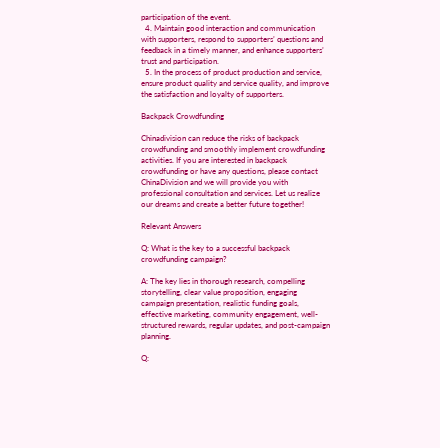participation of the event.
  4. Maintain good interaction and communication with supporters, respond to supporters’ questions and feedback in a timely manner, and enhance supporters’ trust and participation.
  5. In the process of product production and service, ensure product quality and service quality, and improve the satisfaction and loyalty of supporters.

Backpack Crowdfunding

Chinadivision can reduce the risks of backpack crowdfunding and smoothly implement crowdfunding activities. If you are interested in backpack crowdfunding or have any questions, please contact ChinaDivision and we will provide you with professional consultation and services. Let us realize our dreams and create a better future together!

Relevant Answers

Q: What is the key to a successful backpack crowdfunding campaign?

A: The key lies in thorough research, compelling storytelling, clear value proposition, engaging campaign presentation, realistic funding goals, effective marketing, community engagement, well-structured rewards, regular updates, and post-campaign planning.

Q: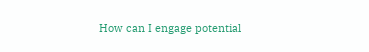How can I engage potential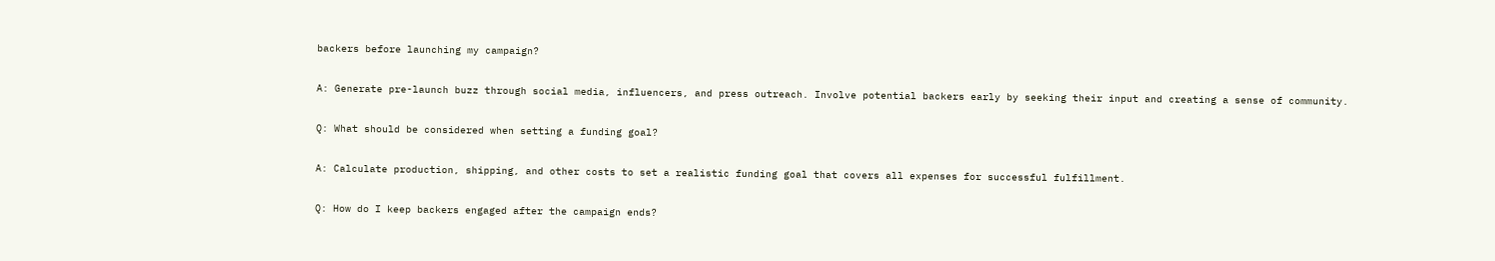backers before launching my campaign?

A: Generate pre-launch buzz through social media, influencers, and press outreach. Involve potential backers early by seeking their input and creating a sense of community.

Q: What should be considered when setting a funding goal?

A: Calculate production, shipping, and other costs to set a realistic funding goal that covers all expenses for successful fulfillment.

Q: How do I keep backers engaged after the campaign ends?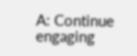A: Continue engaging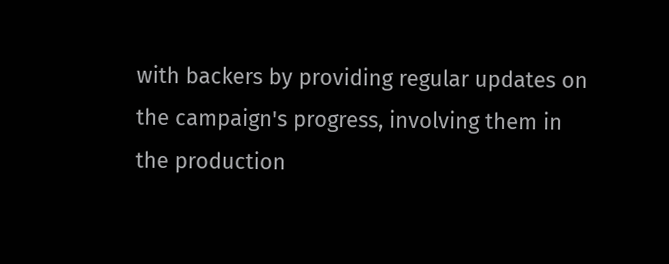with backers by providing regular updates on the campaign's progress, involving them in the production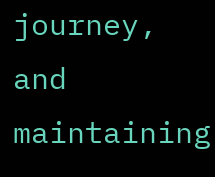journey, and maintaining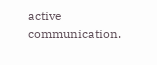active communication.